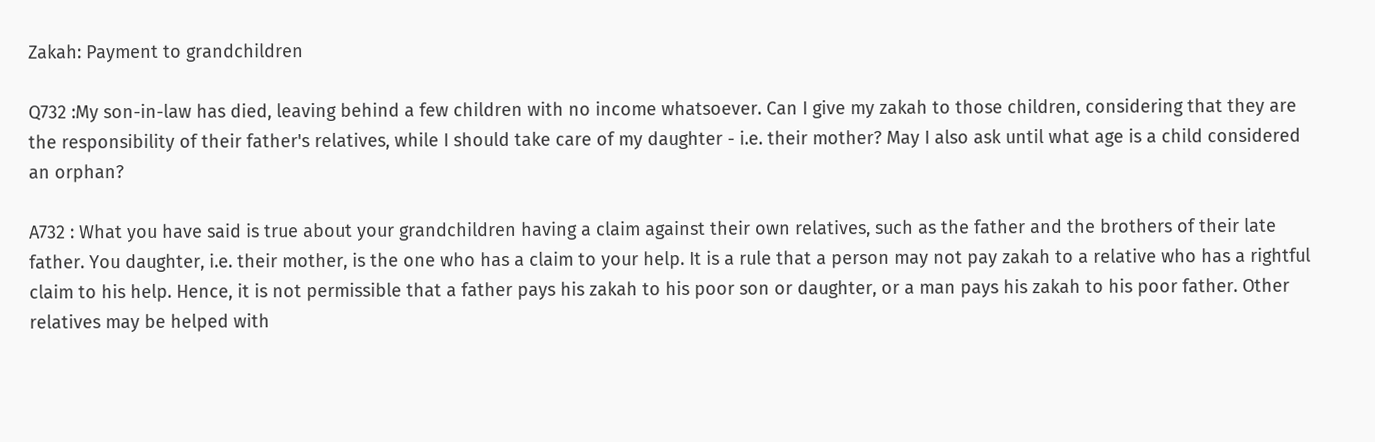Zakah: Payment to grandchildren

Q732 :My son-in-law has died, leaving behind a few children with no income whatsoever. Can I give my zakah to those children, considering that they are the responsibility of their father's relatives, while I should take care of my daughter - i.e. their mother? May I also ask until what age is a child considered an orphan?

A732 : What you have said is true about your grandchildren having a claim against their own relatives, such as the father and the brothers of their late father. You daughter, i.e. their mother, is the one who has a claim to your help. It is a rule that a person may not pay zakah to a relative who has a rightful claim to his help. Hence, it is not permissible that a father pays his zakah to his poor son or daughter, or a man pays his zakah to his poor father. Other relatives may be helped with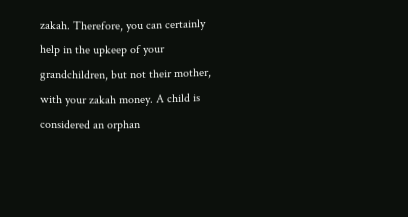zakah. Therefore, you can certainly help in the upkeep of your grandchildren, but not their mother, with your zakah money. A child is considered an orphan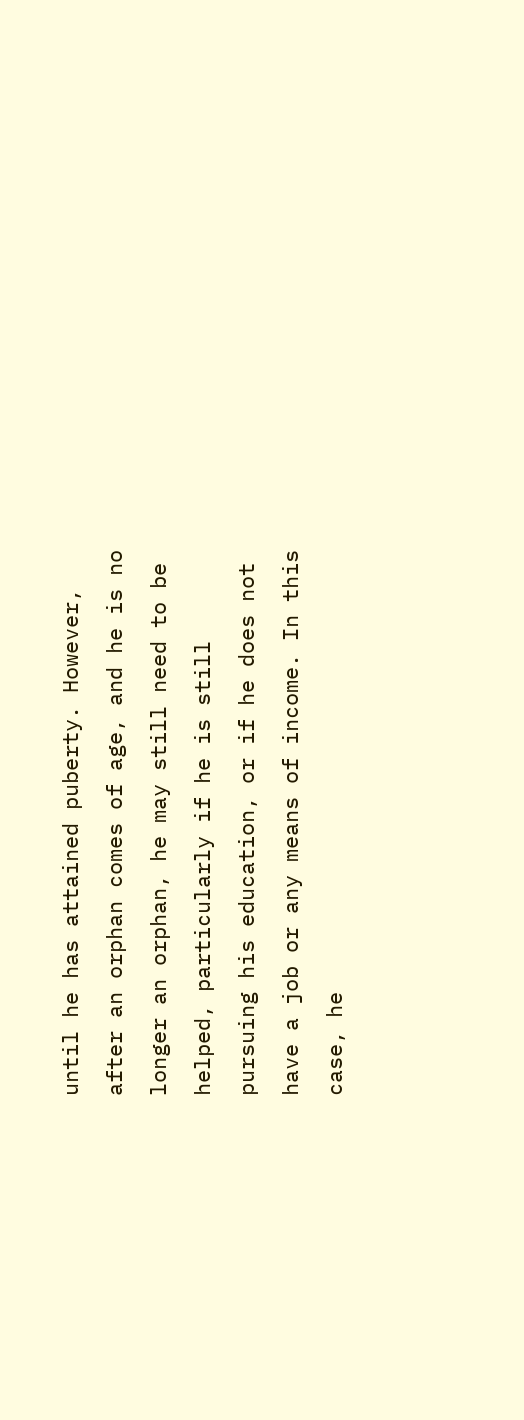until he has attained puberty. However, after an orphan comes of age, and he is no longer an orphan, he may still need to be helped, particularly if he is still pursuing his education, or if he does not have a job or any means of income. In this case, he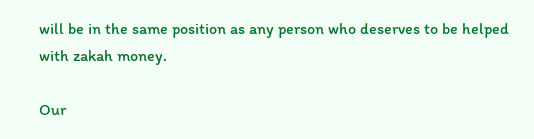will be in the same position as any person who deserves to be helped with zakah money.

Our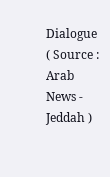Dialogue ( Source : Arab News - Jeddah )